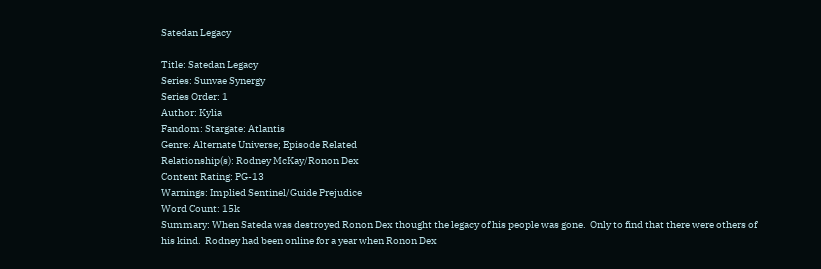Satedan Legacy

Title: Satedan Legacy
Series: Sunvae Synergy
Series Order: 1
Author: Kylia
Fandom: Stargate: Atlantis
Genre: Alternate Universe; Episode Related
Relationship(s): Rodney McKay/Ronon Dex
Content Rating: PG-13
Warnings: Implied Sentinel/Guide Prejudice
Word Count: 15k
Summary: When Sateda was destroyed Ronon Dex thought the legacy of his people was gone.  Only to find that there were others of his kind.  Rodney had been online for a year when Ronon Dex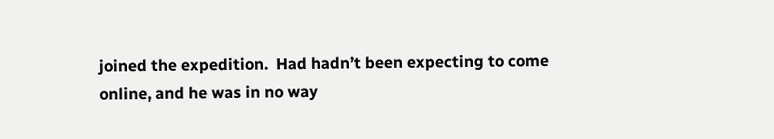joined the expedition.  Had hadn’t been expecting to come online, and he was in no way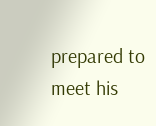prepared to meet his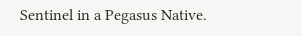Sentinel in a Pegasus Native.